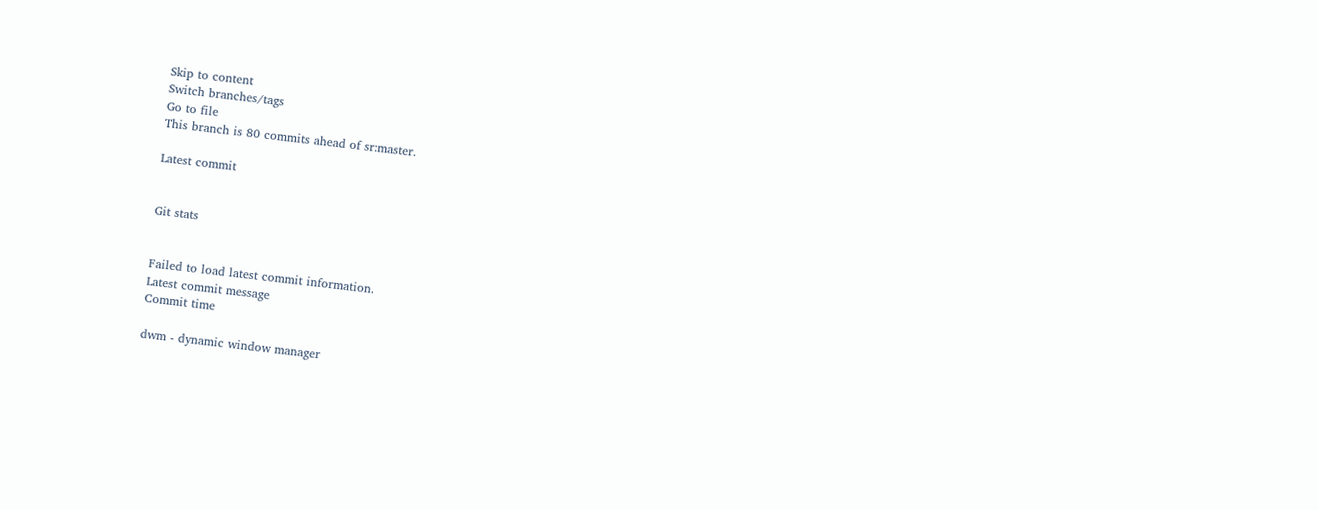Skip to content
Switch branches/tags
Go to file
This branch is 80 commits ahead of sr:master.

Latest commit


Git stats


Failed to load latest commit information.
Latest commit message
Commit time

dwm - dynamic window manager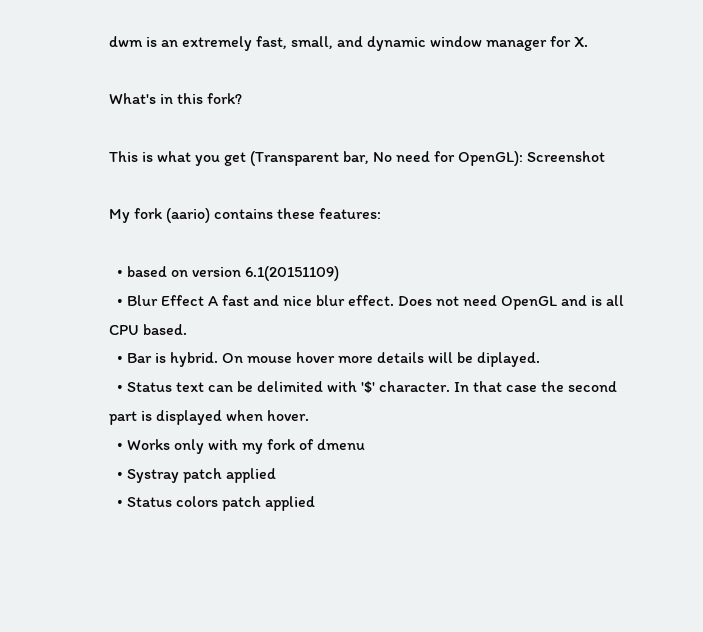dwm is an extremely fast, small, and dynamic window manager for X.

What's in this fork?

This is what you get (Transparent bar, No need for OpenGL): Screenshot

My fork (aario) contains these features:

  • based on version 6.1(20151109)
  • Blur Effect A fast and nice blur effect. Does not need OpenGL and is all CPU based.
  • Bar is hybrid. On mouse hover more details will be diplayed.
  • Status text can be delimited with '$' character. In that case the second part is displayed when hover.
  • Works only with my fork of dmenu
  • Systray patch applied
  • Status colors patch applied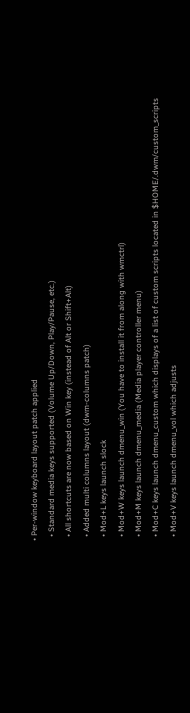• Per-window keyboard layout patch applied
  • Standard media keys supported (Volume Up/Down, Play/Pause, etc.)
  • All shortcuts are now based on Win key (instead of Alt or Shift+Alt)
  • Added multi columns layout (dwm-columns patch)
  • Mod+L keys launch slock
  • Mod+W keys launch dmenu_win (You have to install it from along with wmctrl)
  • Mod+M keys launch dmenu_media (Media player controller menu)
  • Mod+C keys launch dmenu_custom which displays of a list of custom scripts located in $HOME/.dwm/custom_scripts
  • Mod+V keys launch dmenu_vol which adjusts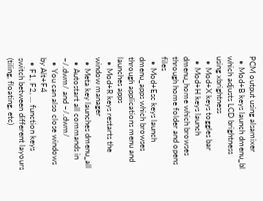PCM output using alsamixer
  • Mod+B keys launch dmenu_bl which adjusts LCD brightness using xbrightness
  • Mod+X keys toggles bar
  • Mod+H keys launch dmenu_home which browses through home folder and opens files
  • Mod+Esc keys launch dmenu_apps which browses through applications menu and launches apps
  • Mod+R keys restarts the window manager
  • Meta key launches dmenu_all
  • Autostart all commands in ~/.dwm/ and ~/.dwm/
  • You can also close windows by Alt+F4
  • F1, F2, ... function keys switch between different layours (tiling, floating, etc)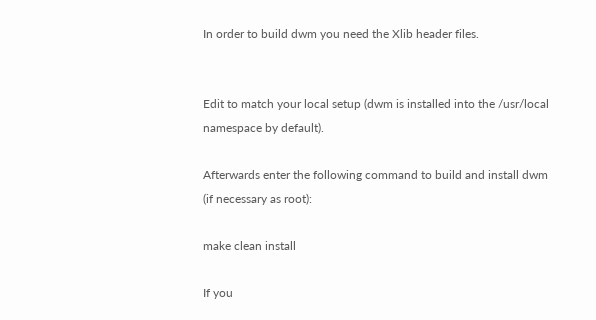In order to build dwm you need the Xlib header files.


Edit to match your local setup (dwm is installed into the /usr/local namespace by default).

Afterwards enter the following command to build and install dwm (if necessary as root):

make clean install

If you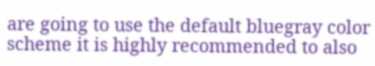are going to use the default bluegray color scheme it is highly recommended to also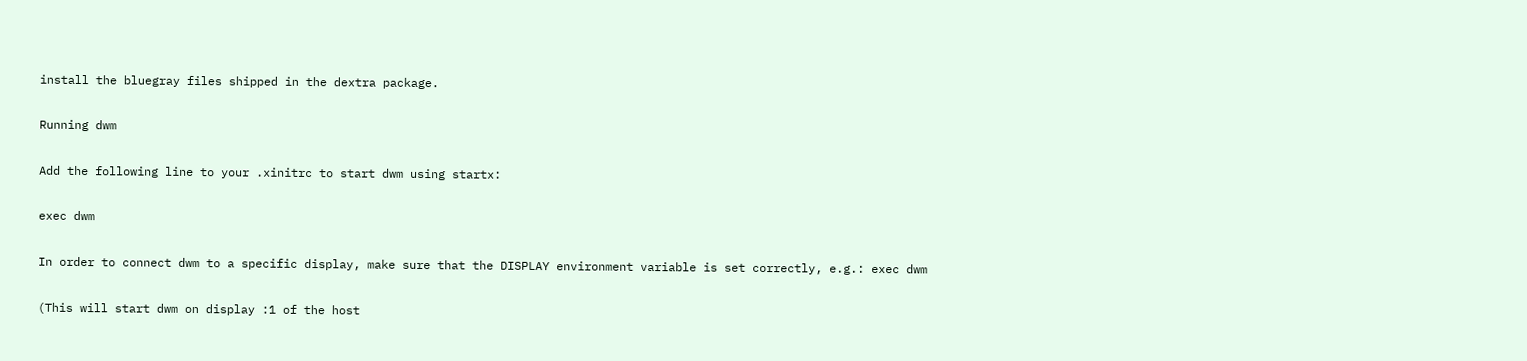install the bluegray files shipped in the dextra package.

Running dwm

Add the following line to your .xinitrc to start dwm using startx:

exec dwm

In order to connect dwm to a specific display, make sure that the DISPLAY environment variable is set correctly, e.g.: exec dwm

(This will start dwm on display :1 of the host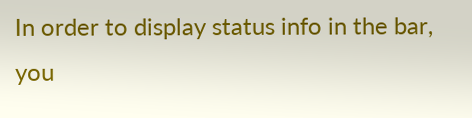In order to display status info in the bar, you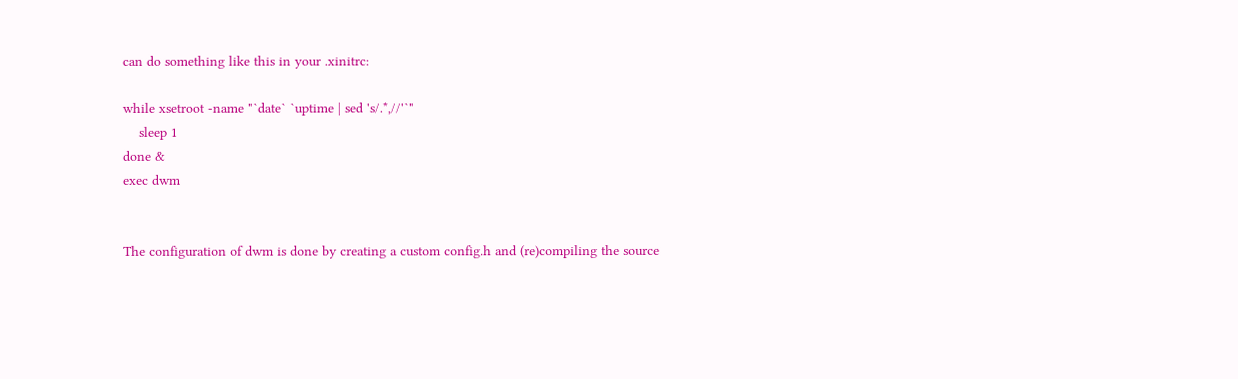can do something like this in your .xinitrc:

while xsetroot -name "`date` `uptime | sed 's/.*,//'`"
    sleep 1
done &
exec dwm


The configuration of dwm is done by creating a custom config.h and (re)compiling the source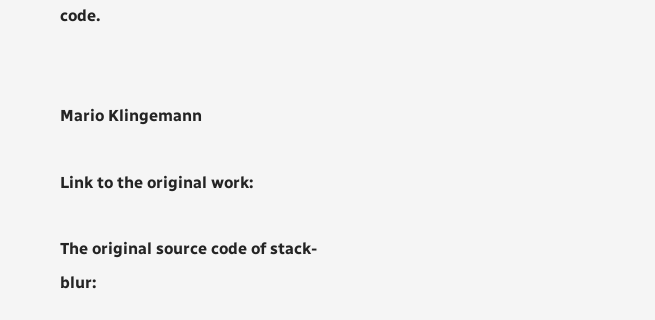code.


Mario Klingemann

Link to the original work:

The original source code of stack-blur: